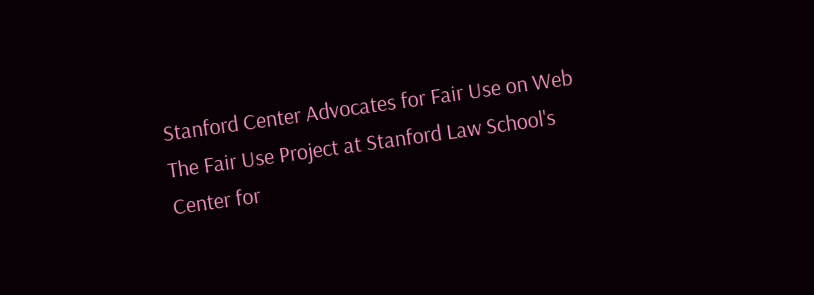Stanford Center Advocates for Fair Use on Web The Fair Use Project at Stanford Law School's Center for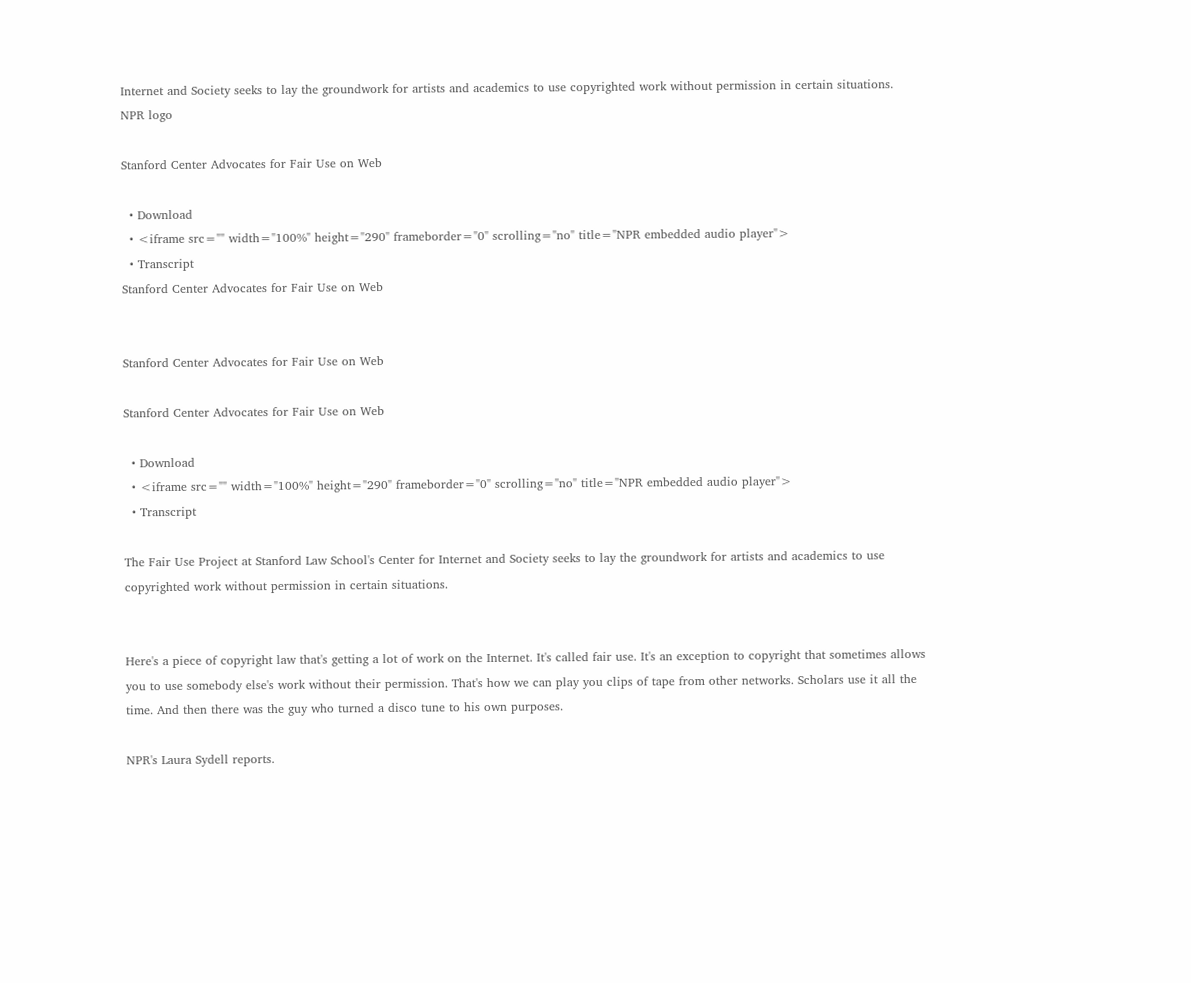Internet and Society seeks to lay the groundwork for artists and academics to use copyrighted work without permission in certain situations.
NPR logo

Stanford Center Advocates for Fair Use on Web

  • Download
  • <iframe src="" width="100%" height="290" frameborder="0" scrolling="no" title="NPR embedded audio player">
  • Transcript
Stanford Center Advocates for Fair Use on Web


Stanford Center Advocates for Fair Use on Web

Stanford Center Advocates for Fair Use on Web

  • Download
  • <iframe src="" width="100%" height="290" frameborder="0" scrolling="no" title="NPR embedded audio player">
  • Transcript

The Fair Use Project at Stanford Law School's Center for Internet and Society seeks to lay the groundwork for artists and academics to use copyrighted work without permission in certain situations.


Here's a piece of copyright law that's getting a lot of work on the Internet. It's called fair use. It's an exception to copyright that sometimes allows you to use somebody else's work without their permission. That's how we can play you clips of tape from other networks. Scholars use it all the time. And then there was the guy who turned a disco tune to his own purposes.

NPR's Laura Sydell reports.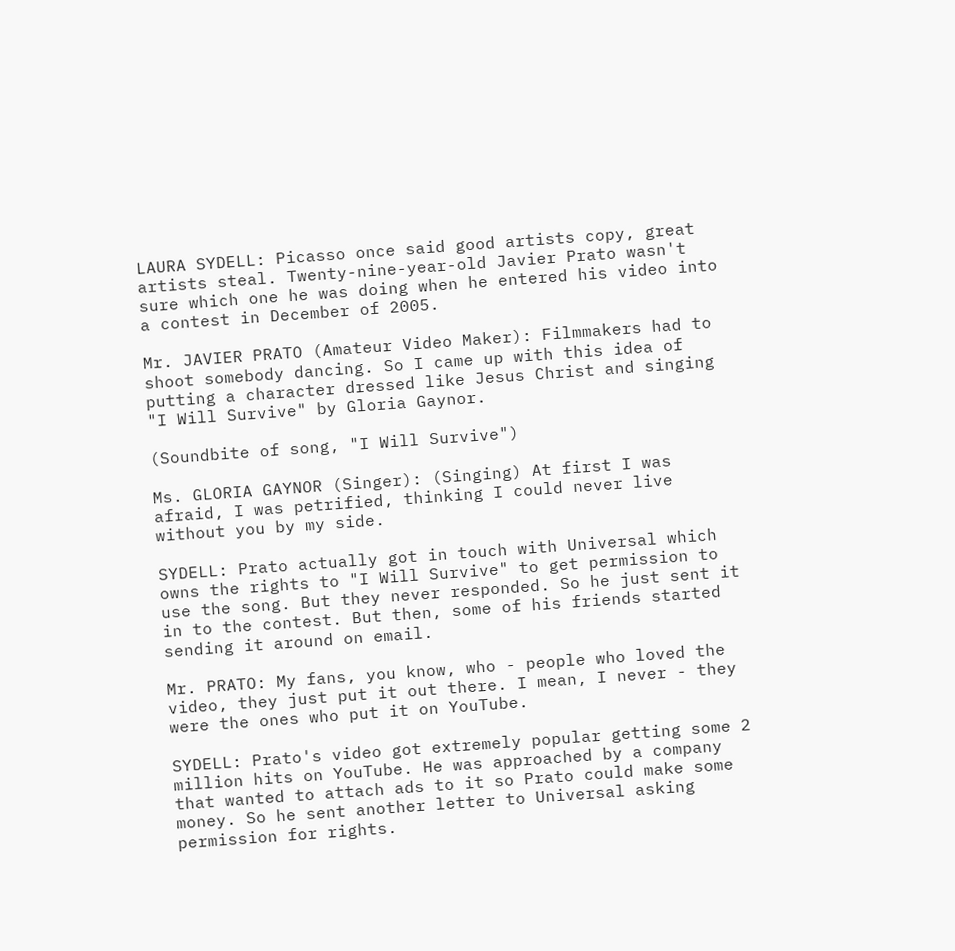LAURA SYDELL: Picasso once said good artists copy, great artists steal. Twenty-nine-year-old Javier Prato wasn't sure which one he was doing when he entered his video into a contest in December of 2005.

Mr. JAVIER PRATO (Amateur Video Maker): Filmmakers had to shoot somebody dancing. So I came up with this idea of putting a character dressed like Jesus Christ and singing "I Will Survive" by Gloria Gaynor.

(Soundbite of song, "I Will Survive")

Ms. GLORIA GAYNOR (Singer): (Singing) At first I was afraid, I was petrified, thinking I could never live without you by my side.

SYDELL: Prato actually got in touch with Universal which owns the rights to "I Will Survive" to get permission to use the song. But they never responded. So he just sent it in to the contest. But then, some of his friends started sending it around on email.

Mr. PRATO: My fans, you know, who - people who loved the video, they just put it out there. I mean, I never - they were the ones who put it on YouTube.

SYDELL: Prato's video got extremely popular getting some 2 million hits on YouTube. He was approached by a company that wanted to attach ads to it so Prato could make some money. So he sent another letter to Universal asking permission for rights.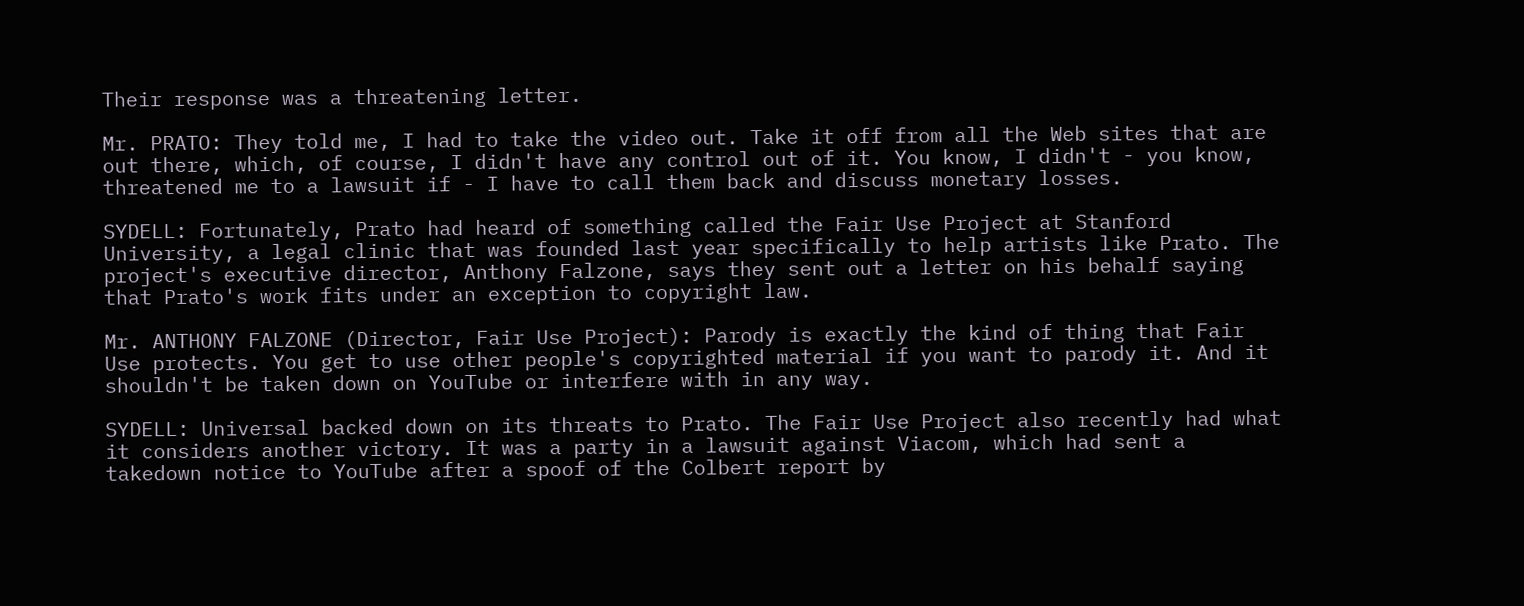Their response was a threatening letter.

Mr. PRATO: They told me, I had to take the video out. Take it off from all the Web sites that are out there, which, of course, I didn't have any control out of it. You know, I didn't - you know, threatened me to a lawsuit if - I have to call them back and discuss monetary losses.

SYDELL: Fortunately, Prato had heard of something called the Fair Use Project at Stanford University, a legal clinic that was founded last year specifically to help artists like Prato. The project's executive director, Anthony Falzone, says they sent out a letter on his behalf saying that Prato's work fits under an exception to copyright law.

Mr. ANTHONY FALZONE (Director, Fair Use Project): Parody is exactly the kind of thing that Fair Use protects. You get to use other people's copyrighted material if you want to parody it. And it shouldn't be taken down on YouTube or interfere with in any way.

SYDELL: Universal backed down on its threats to Prato. The Fair Use Project also recently had what it considers another victory. It was a party in a lawsuit against Viacom, which had sent a takedown notice to YouTube after a spoof of the Colbert report by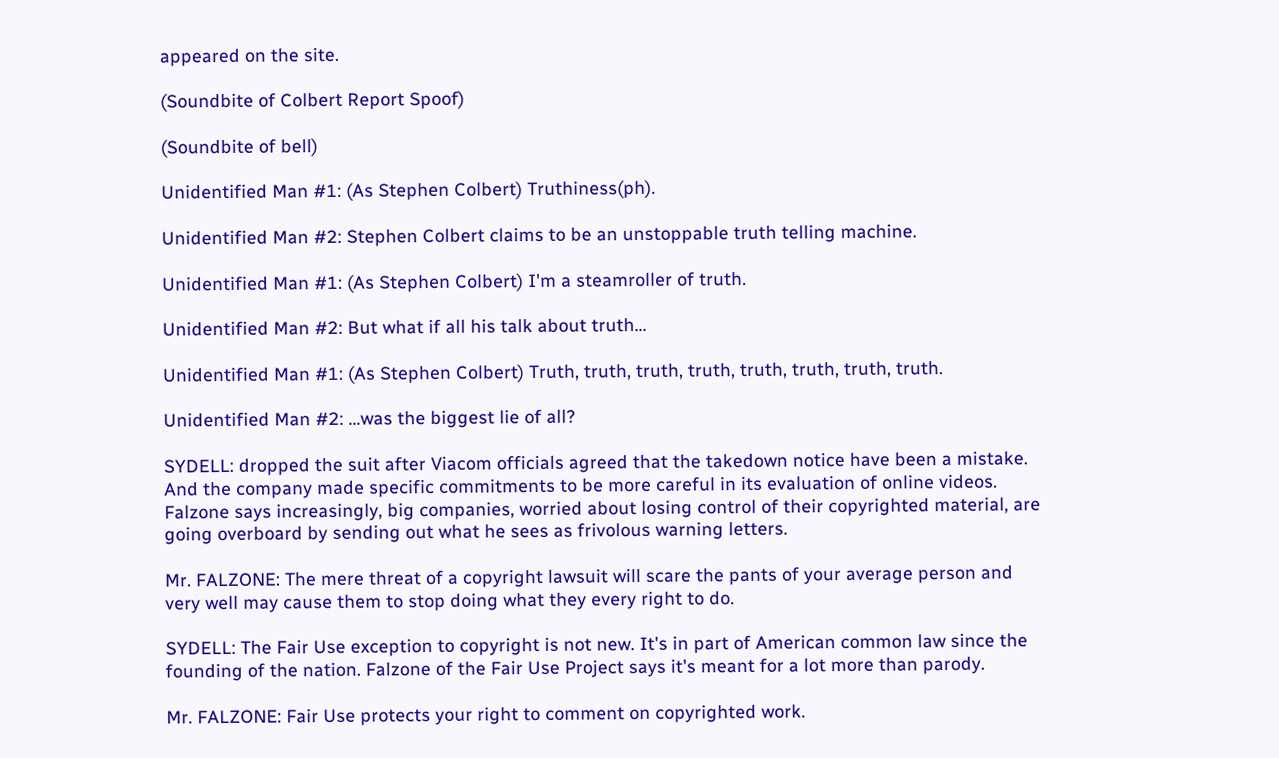appeared on the site.

(Soundbite of Colbert Report Spoof)

(Soundbite of bell)

Unidentified Man #1: (As Stephen Colbert) Truthiness(ph).

Unidentified Man #2: Stephen Colbert claims to be an unstoppable truth telling machine.

Unidentified Man #1: (As Stephen Colbert) I'm a steamroller of truth.

Unidentified Man #2: But what if all his talk about truth…

Unidentified Man #1: (As Stephen Colbert) Truth, truth, truth, truth, truth, truth, truth, truth.

Unidentified Man #2: …was the biggest lie of all?

SYDELL: dropped the suit after Viacom officials agreed that the takedown notice have been a mistake. And the company made specific commitments to be more careful in its evaluation of online videos. Falzone says increasingly, big companies, worried about losing control of their copyrighted material, are going overboard by sending out what he sees as frivolous warning letters.

Mr. FALZONE: The mere threat of a copyright lawsuit will scare the pants of your average person and very well may cause them to stop doing what they every right to do.

SYDELL: The Fair Use exception to copyright is not new. It's in part of American common law since the founding of the nation. Falzone of the Fair Use Project says it's meant for a lot more than parody.

Mr. FALZONE: Fair Use protects your right to comment on copyrighted work.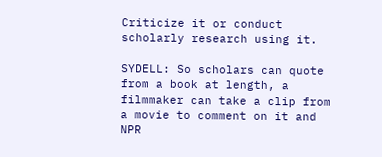Criticize it or conduct scholarly research using it.

SYDELL: So scholars can quote from a book at length, a filmmaker can take a clip from a movie to comment on it and NPR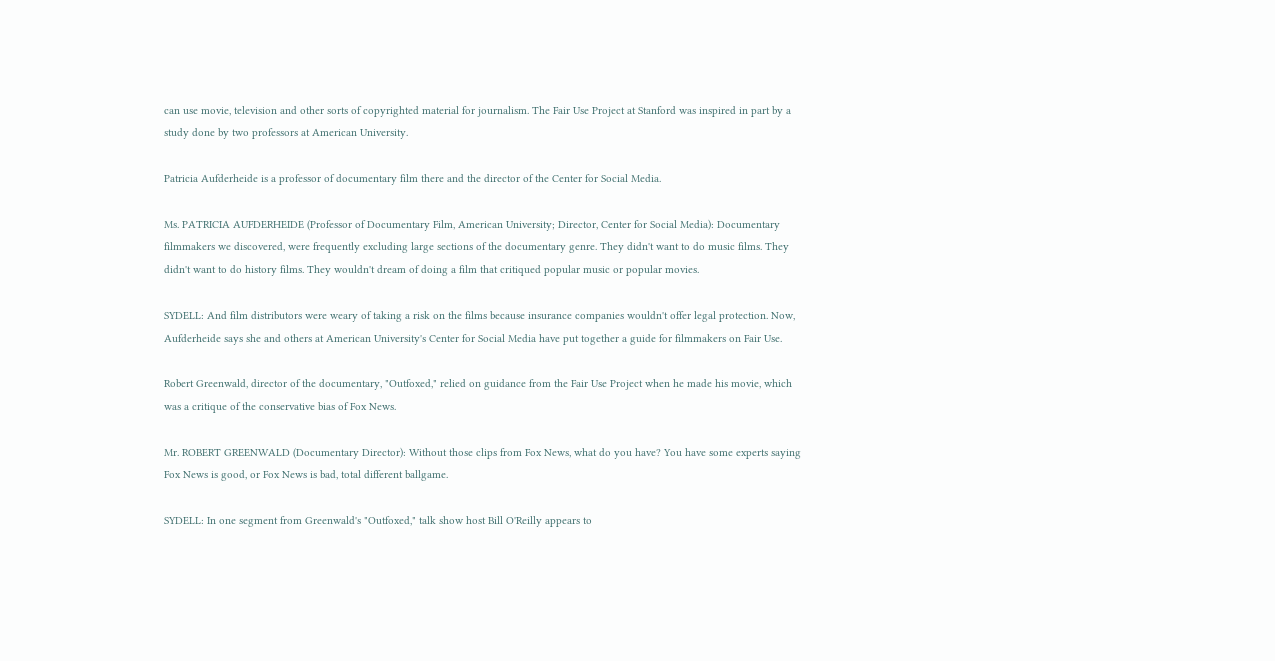can use movie, television and other sorts of copyrighted material for journalism. The Fair Use Project at Stanford was inspired in part by a study done by two professors at American University.

Patricia Aufderheide is a professor of documentary film there and the director of the Center for Social Media.

Ms. PATRICIA AUFDERHEIDE (Professor of Documentary Film, American University; Director, Center for Social Media): Documentary filmmakers we discovered, were frequently excluding large sections of the documentary genre. They didn't want to do music films. They didn't want to do history films. They wouldn't dream of doing a film that critiqued popular music or popular movies.

SYDELL: And film distributors were weary of taking a risk on the films because insurance companies wouldn't offer legal protection. Now, Aufderheide says she and others at American University's Center for Social Media have put together a guide for filmmakers on Fair Use.

Robert Greenwald, director of the documentary, "Outfoxed," relied on guidance from the Fair Use Project when he made his movie, which was a critique of the conservative bias of Fox News.

Mr. ROBERT GREENWALD (Documentary Director): Without those clips from Fox News, what do you have? You have some experts saying Fox News is good, or Fox News is bad, total different ballgame.

SYDELL: In one segment from Greenwald's "Outfoxed," talk show host Bill O'Reilly appears to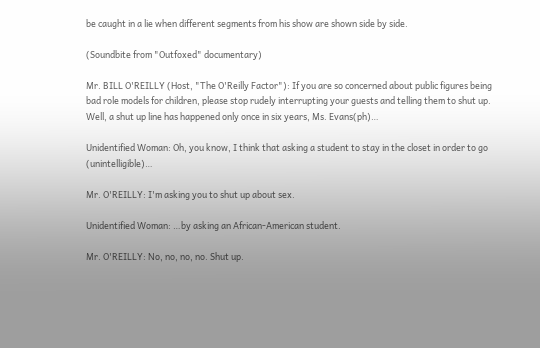be caught in a lie when different segments from his show are shown side by side.

(Soundbite from "Outfoxed" documentary)

Mr. BILL O'REILLY (Host, "The O'Reilly Factor"): If you are so concerned about public figures being bad role models for children, please stop rudely interrupting your guests and telling them to shut up. Well, a shut up line has happened only once in six years, Ms. Evans(ph)…

Unidentified Woman: Oh, you know, I think that asking a student to stay in the closet in order to go (unintelligible)…

Mr. O'REILLY: I'm asking you to shut up about sex.

Unidentified Woman: …by asking an African-American student.

Mr. O'REILLY: No, no, no, no. Shut up.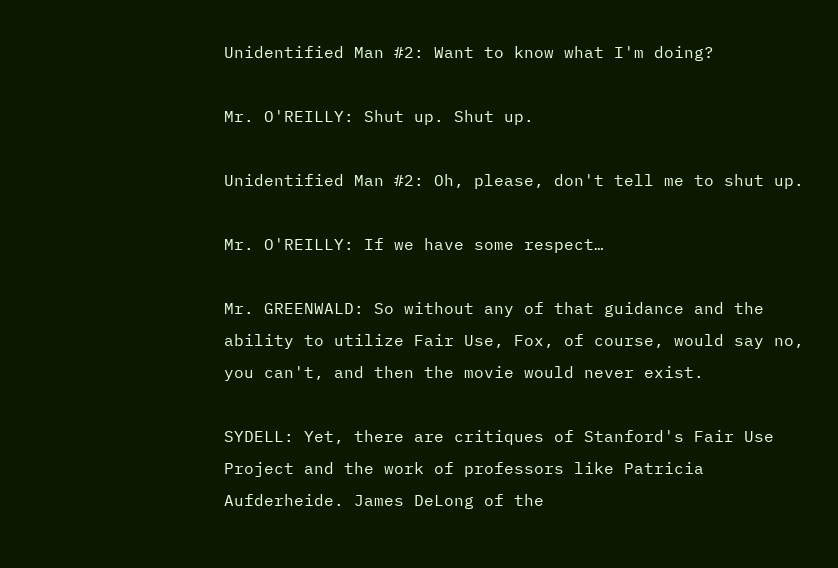Unidentified Man #2: Want to know what I'm doing?

Mr. O'REILLY: Shut up. Shut up.

Unidentified Man #2: Oh, please, don't tell me to shut up.

Mr. O'REILLY: If we have some respect…

Mr. GREENWALD: So without any of that guidance and the ability to utilize Fair Use, Fox, of course, would say no, you can't, and then the movie would never exist.

SYDELL: Yet, there are critiques of Stanford's Fair Use Project and the work of professors like Patricia Aufderheide. James DeLong of the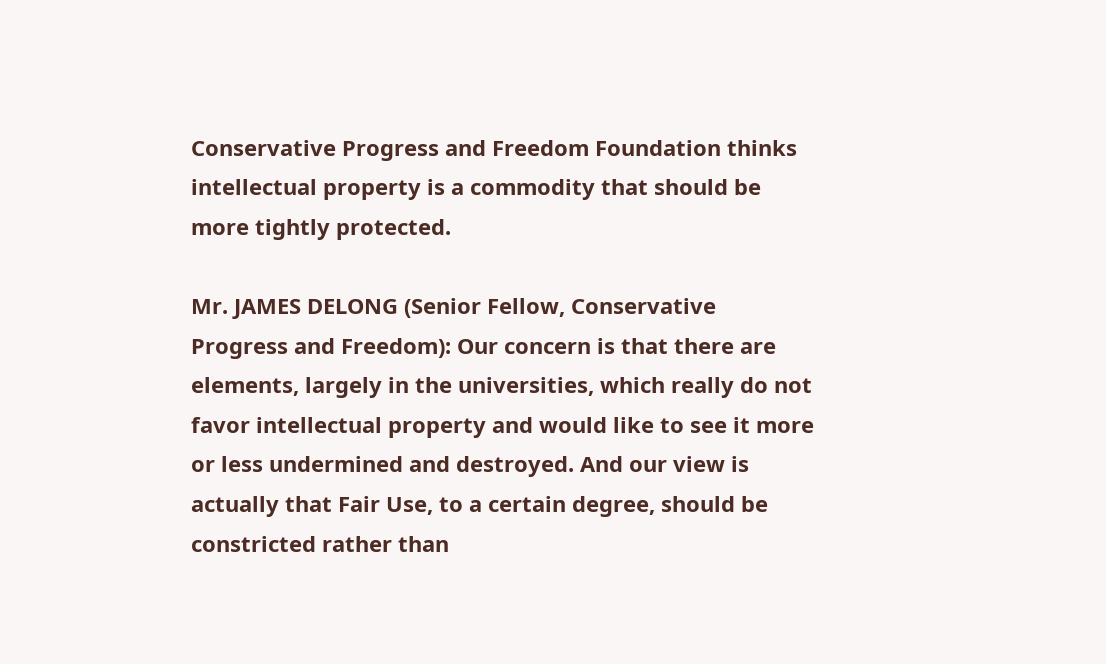Conservative Progress and Freedom Foundation thinks intellectual property is a commodity that should be more tightly protected.

Mr. JAMES DELONG (Senior Fellow, Conservative Progress and Freedom): Our concern is that there are elements, largely in the universities, which really do not favor intellectual property and would like to see it more or less undermined and destroyed. And our view is actually that Fair Use, to a certain degree, should be constricted rather than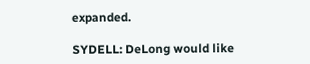expanded.

SYDELL: DeLong would like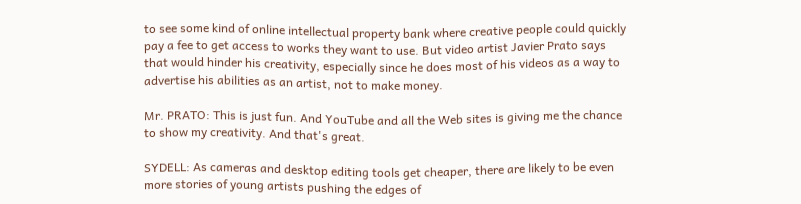to see some kind of online intellectual property bank where creative people could quickly pay a fee to get access to works they want to use. But video artist Javier Prato says that would hinder his creativity, especially since he does most of his videos as a way to advertise his abilities as an artist, not to make money.

Mr. PRATO: This is just fun. And YouTube and all the Web sites is giving me the chance to show my creativity. And that's great.

SYDELL: As cameras and desktop editing tools get cheaper, there are likely to be even more stories of young artists pushing the edges of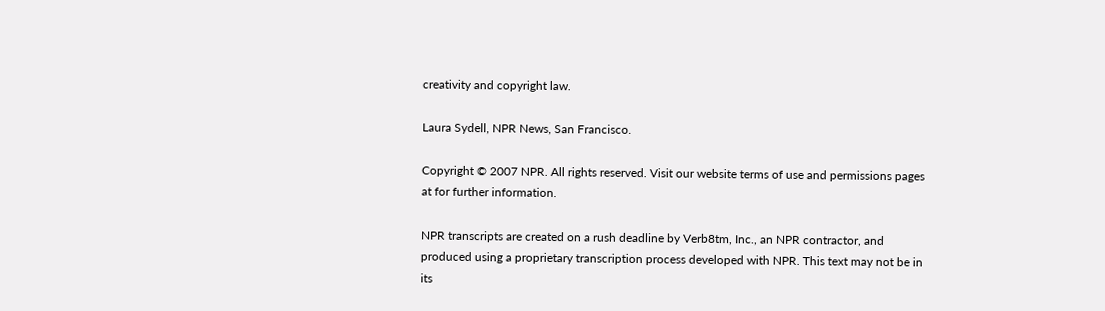creativity and copyright law.

Laura Sydell, NPR News, San Francisco.

Copyright © 2007 NPR. All rights reserved. Visit our website terms of use and permissions pages at for further information.

NPR transcripts are created on a rush deadline by Verb8tm, Inc., an NPR contractor, and produced using a proprietary transcription process developed with NPR. This text may not be in its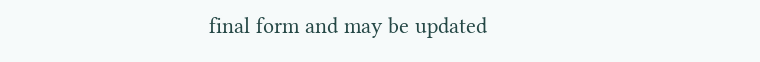final form and may be updated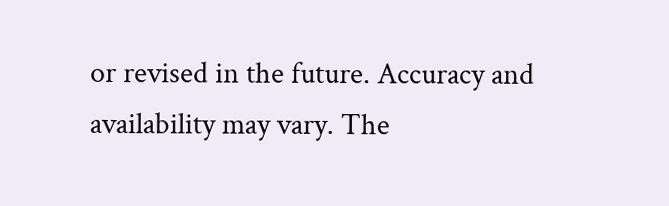or revised in the future. Accuracy and availability may vary. The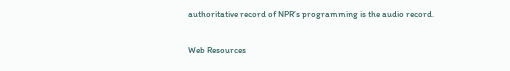authoritative record of NPR’s programming is the audio record.

Web Resources